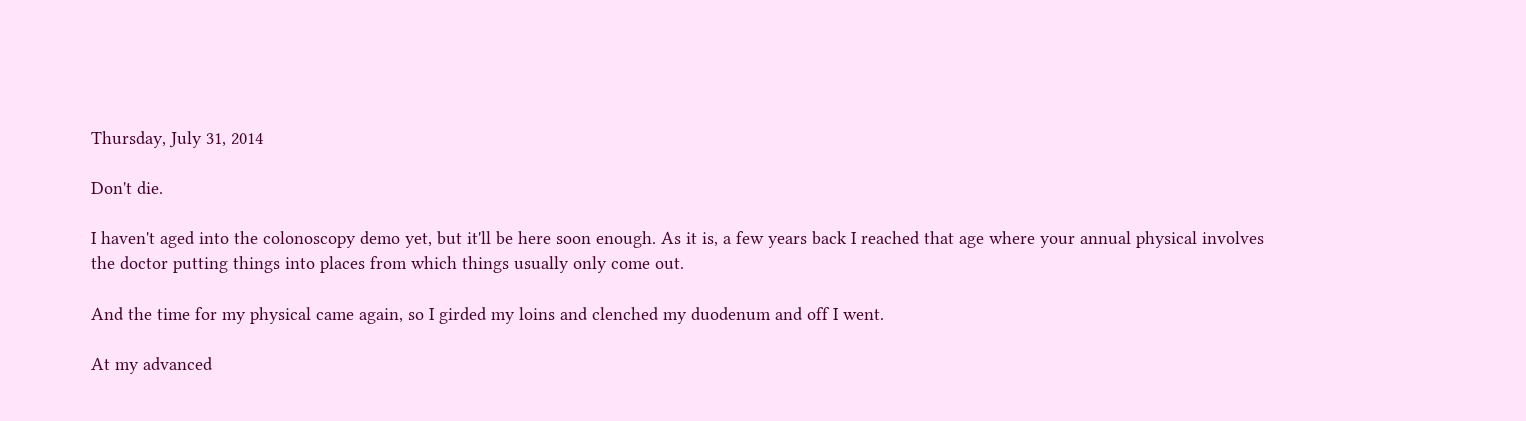Thursday, July 31, 2014

Don't die.

I haven't aged into the colonoscopy demo yet, but it'll be here soon enough. As it is, a few years back I reached that age where your annual physical involves the doctor putting things into places from which things usually only come out.

And the time for my physical came again, so I girded my loins and clenched my duodenum and off I went.

At my advanced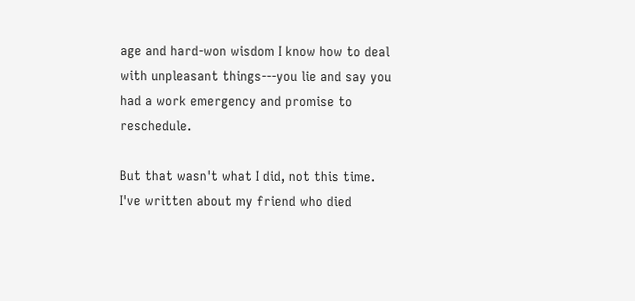age and hard-won wisdom I know how to deal with unpleasant things---you lie and say you had a work emergency and promise to reschedule.

But that wasn't what I did, not this time. I've written about my friend who died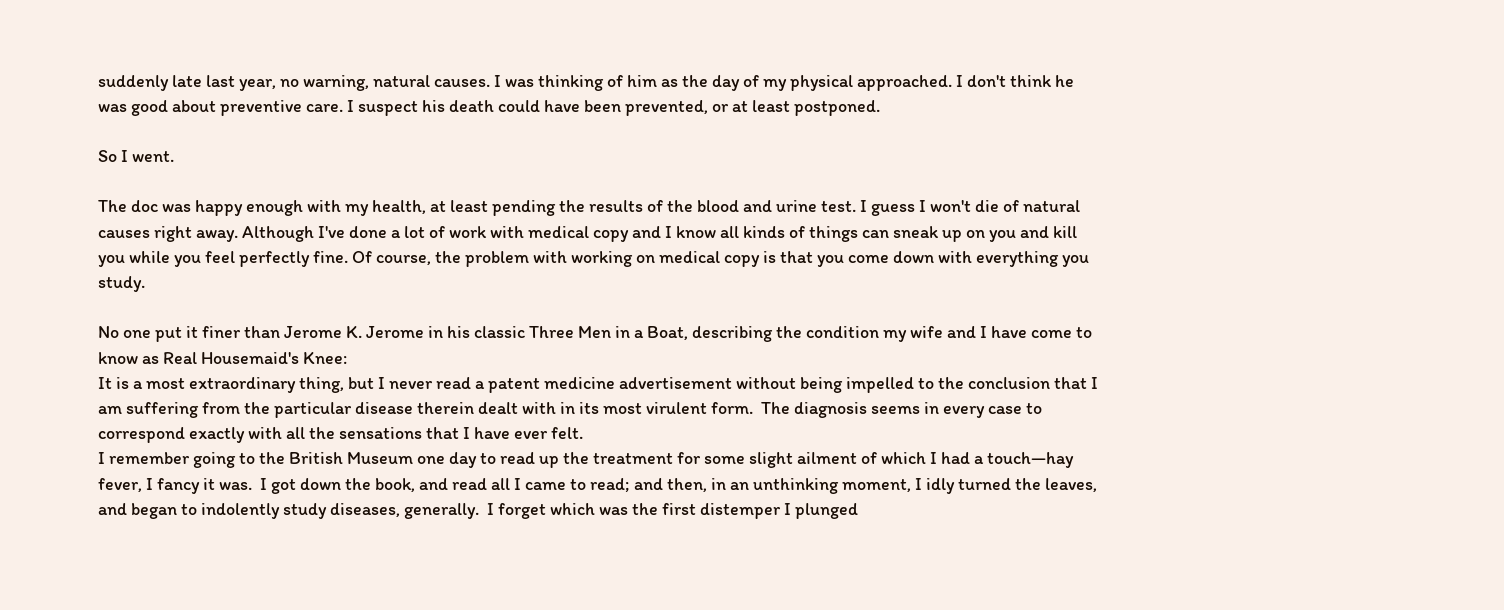suddenly late last year, no warning, natural causes. I was thinking of him as the day of my physical approached. I don't think he was good about preventive care. I suspect his death could have been prevented, or at least postponed.

So I went.

The doc was happy enough with my health, at least pending the results of the blood and urine test. I guess I won't die of natural causes right away. Although I've done a lot of work with medical copy and I know all kinds of things can sneak up on you and kill you while you feel perfectly fine. Of course, the problem with working on medical copy is that you come down with everything you study.

No one put it finer than Jerome K. Jerome in his classic Three Men in a Boat, describing the condition my wife and I have come to know as Real Housemaid's Knee:
It is a most extraordinary thing, but I never read a patent medicine advertisement without being impelled to the conclusion that I am suffering from the particular disease therein dealt with in its most virulent form.  The diagnosis seems in every case to correspond exactly with all the sensations that I have ever felt.
I remember going to the British Museum one day to read up the treatment for some slight ailment of which I had a touch—hay fever, I fancy it was.  I got down the book, and read all I came to read; and then, in an unthinking moment, I idly turned the leaves, and began to indolently study diseases, generally.  I forget which was the first distemper I plunged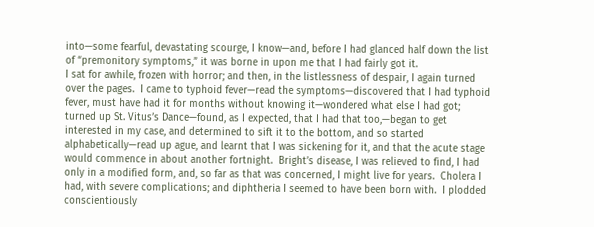into—some fearful, devastating scourge, I know—and, before I had glanced half down the list of “premonitory symptoms,” it was borne in upon me that I had fairly got it.
I sat for awhile, frozen with horror; and then, in the listlessness of despair, I again turned over the pages.  I came to typhoid fever—read the symptoms—discovered that I had typhoid fever, must have had it for months without knowing it—wondered what else I had got; turned up St. Vitus’s Dance—found, as I expected, that I had that too,—began to get interested in my case, and determined to sift it to the bottom, and so started alphabetically—read up ague, and learnt that I was sickening for it, and that the acute stage would commence in about another fortnight.  Bright’s disease, I was relieved to find, I had only in a modified form, and, so far as that was concerned, I might live for years.  Cholera I had, with severe complications; and diphtheria I seemed to have been born with.  I plodded conscientiously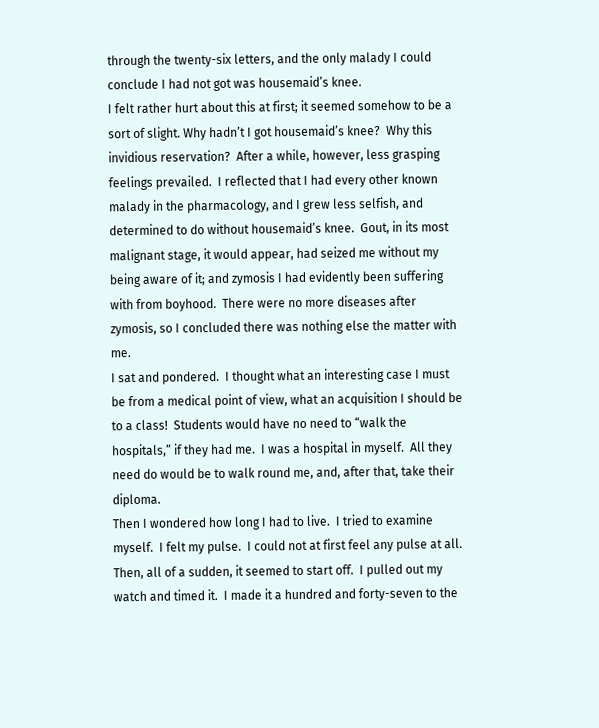through the twenty-six letters, and the only malady I could conclude I had not got was housemaid’s knee.
I felt rather hurt about this at first; it seemed somehow to be a sort of slight. Why hadn’t I got housemaid’s knee?  Why this invidious reservation?  After a while, however, less grasping feelings prevailed.  I reflected that I had every other known malady in the pharmacology, and I grew less selfish, and determined to do without housemaid’s knee.  Gout, in its most malignant stage, it would appear, had seized me without my being aware of it; and zymosis I had evidently been suffering with from boyhood.  There were no more diseases after zymosis, so I concluded there was nothing else the matter with me.
I sat and pondered.  I thought what an interesting case I must be from a medical point of view, what an acquisition I should be to a class!  Students would have no need to “walk the hospitals,” if they had me.  I was a hospital in myself.  All they need do would be to walk round me, and, after that, take their diploma.
Then I wondered how long I had to live.  I tried to examine myself.  I felt my pulse.  I could not at first feel any pulse at all.  Then, all of a sudden, it seemed to start off.  I pulled out my watch and timed it.  I made it a hundred and forty-seven to the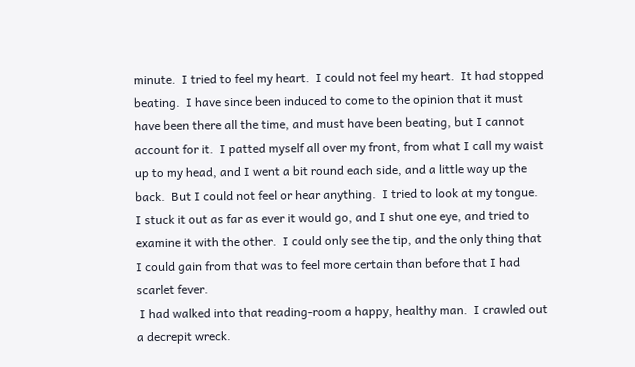minute.  I tried to feel my heart.  I could not feel my heart.  It had stopped beating.  I have since been induced to come to the opinion that it must have been there all the time, and must have been beating, but I cannot account for it.  I patted myself all over my front, from what I call my waist up to my head, and I went a bit round each side, and a little way up the back.  But I could not feel or hear anything.  I tried to look at my tongue.  I stuck it out as far as ever it would go, and I shut one eye, and tried to examine it with the other.  I could only see the tip, and the only thing that I could gain from that was to feel more certain than before that I had scarlet fever.
 I had walked into that reading-room a happy, healthy man.  I crawled out a decrepit wreck.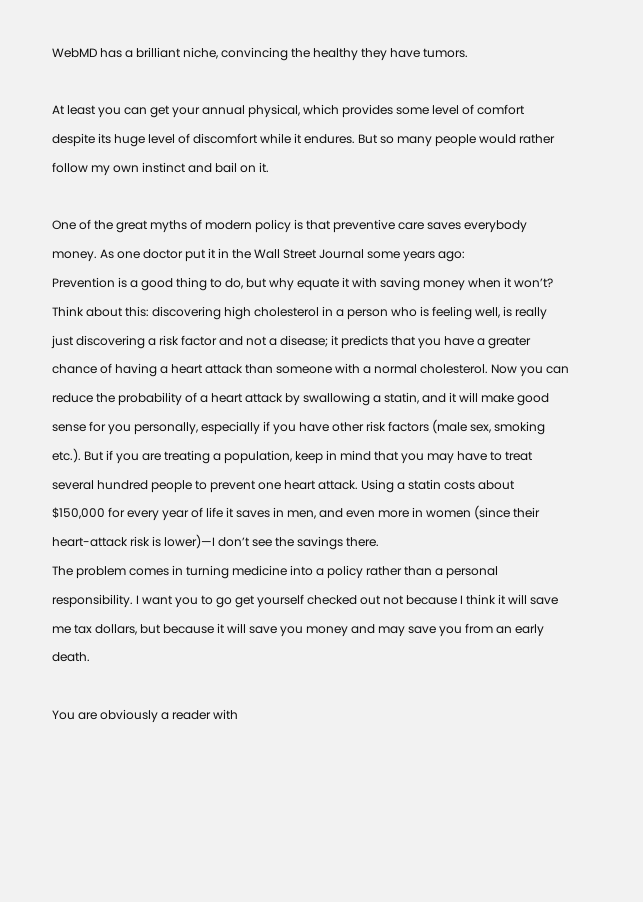WebMD has a brilliant niche, convincing the healthy they have tumors.

At least you can get your annual physical, which provides some level of comfort despite its huge level of discomfort while it endures. But so many people would rather follow my own instinct and bail on it.

One of the great myths of modern policy is that preventive care saves everybody money. As one doctor put it in the Wall Street Journal some years ago:
Prevention is a good thing to do, but why equate it with saving money when it won’t? Think about this: discovering high cholesterol in a person who is feeling well, is really just discovering a risk factor and not a disease; it predicts that you have a greater chance of having a heart attack than someone with a normal cholesterol. Now you can reduce the probability of a heart attack by swallowing a statin, and it will make good sense for you personally, especially if you have other risk factors (male sex, smoking etc.). But if you are treating a population, keep in mind that you may have to treat several hundred people to prevent one heart attack. Using a statin costs about $150,000 for every year of life it saves in men, and even more in women (since their heart-attack risk is lower)—I don’t see the savings there.
The problem comes in turning medicine into a policy rather than a personal responsibility. I want you to go get yourself checked out not because I think it will save me tax dollars, but because it will save you money and may save you from an early death.

You are obviously a reader with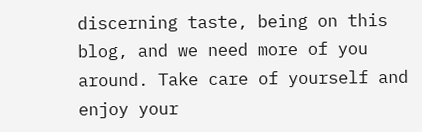discerning taste, being on this blog, and we need more of you around. Take care of yourself and enjoy your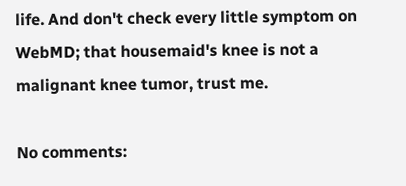life. And don't check every little symptom on WebMD; that housemaid's knee is not a malignant knee tumor, trust me.

No comments: